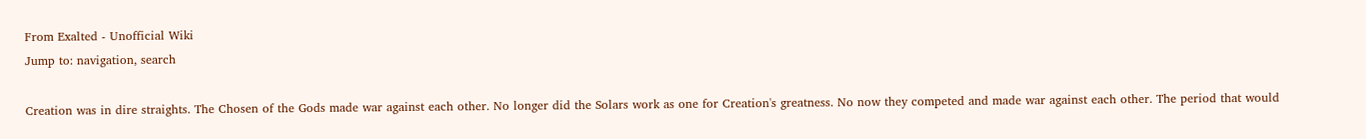From Exalted - Unofficial Wiki
Jump to: navigation, search

Creation was in dire straights. The Chosen of the Gods made war against each other. No longer did the Solars work as one for Creation's greatness. No now they competed and made war against each other. The period that would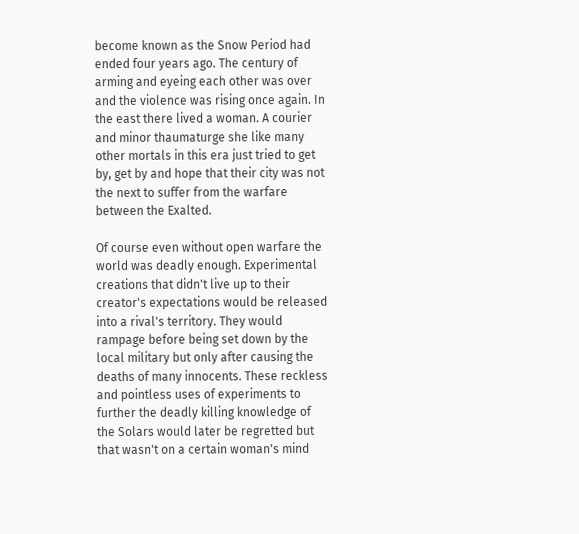become known as the Snow Period had ended four years ago. The century of arming and eyeing each other was over and the violence was rising once again. In the east there lived a woman. A courier and minor thaumaturge she like many other mortals in this era just tried to get by, get by and hope that their city was not the next to suffer from the warfare between the Exalted.

Of course even without open warfare the world was deadly enough. Experimental creations that didn't live up to their creator's expectations would be released into a rival's territory. They would rampage before being set down by the local military but only after causing the deaths of many innocents. These reckless and pointless uses of experiments to further the deadly killing knowledge of the Solars would later be regretted but that wasn't on a certain woman's mind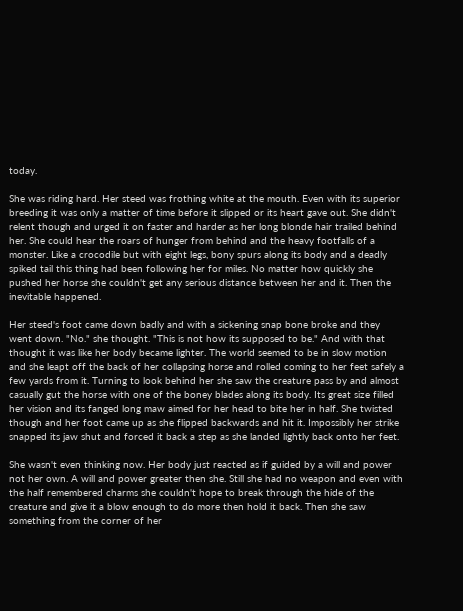today.

She was riding hard. Her steed was frothing white at the mouth. Even with its superior breeding it was only a matter of time before it slipped or its heart gave out. She didn't relent though and urged it on faster and harder as her long blonde hair trailed behind her. She could hear the roars of hunger from behind and the heavy footfalls of a monster. Like a crocodile but with eight legs, bony spurs along its body and a deadly spiked tail this thing had been following her for miles. No matter how quickly she pushed her horse she couldn't get any serious distance between her and it. Then the inevitable happened.

Her steed's foot came down badly and with a sickening snap bone broke and they went down. "No." she thought. "This is not how its supposed to be." And with that thought it was like her body became lighter. The world seemed to be in slow motion and she leapt off the back of her collapsing horse and rolled coming to her feet safely a few yards from it. Turning to look behind her she saw the creature pass by and almost casually gut the horse with one of the boney blades along its body. Its great size filled her vision and its fanged long maw aimed for her head to bite her in half. She twisted though and her foot came up as she flipped backwards and hit it. Impossibly her strike snapped its jaw shut and forced it back a step as she landed lightly back onto her feet.

She wasn't even thinking now. Her body just reacted as if guided by a will and power not her own. A will and power greater then she. Still she had no weapon and even with the half remembered charms she couldn't hope to break through the hide of the creature and give it a blow enough to do more then hold it back. Then she saw something from the corner of her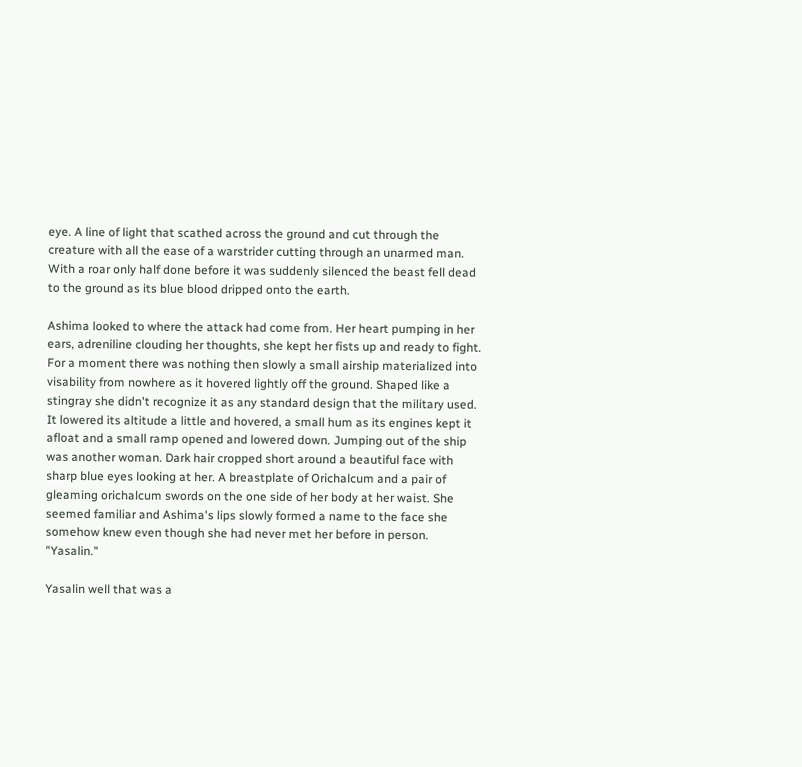eye. A line of light that scathed across the ground and cut through the creature with all the ease of a warstrider cutting through an unarmed man. With a roar only half done before it was suddenly silenced the beast fell dead to the ground as its blue blood dripped onto the earth.

Ashima looked to where the attack had come from. Her heart pumping in her ears, adreniline clouding her thoughts, she kept her fists up and ready to fight. For a moment there was nothing then slowly a small airship materialized into visability from nowhere as it hovered lightly off the ground. Shaped like a stingray she didn't recognize it as any standard design that the military used. It lowered its altitude a little and hovered, a small hum as its engines kept it afloat and a small ramp opened and lowered down. Jumping out of the ship was another woman. Dark hair cropped short around a beautiful face with sharp blue eyes looking at her. A breastplate of Orichalcum and a pair of gleaming orichalcum swords on the one side of her body at her waist. She seemed familiar and Ashima's lips slowly formed a name to the face she somehow knew even though she had never met her before in person. "Yasalin."

Yasalin well that was a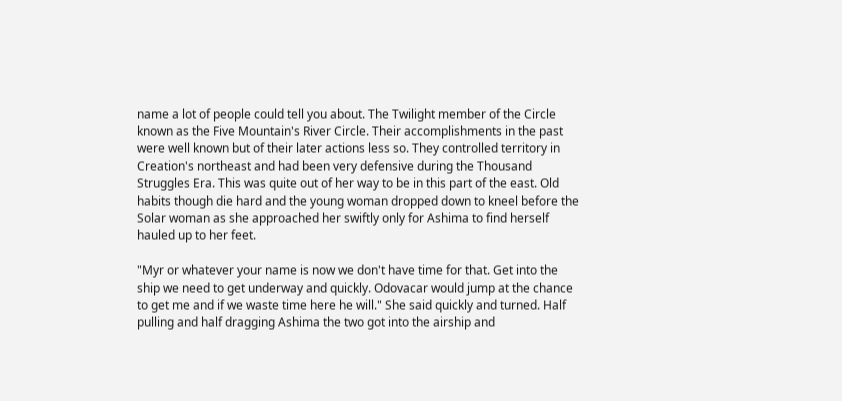name a lot of people could tell you about. The Twilight member of the Circle known as the Five Mountain's River Circle. Their accomplishments in the past were well known but of their later actions less so. They controlled territory in Creation's northeast and had been very defensive during the Thousand Struggles Era. This was quite out of her way to be in this part of the east. Old habits though die hard and the young woman dropped down to kneel before the Solar woman as she approached her swiftly only for Ashima to find herself hauled up to her feet.

"Myr or whatever your name is now we don't have time for that. Get into the ship we need to get underway and quickly. Odovacar would jump at the chance to get me and if we waste time here he will." She said quickly and turned. Half pulling and half dragging Ashima the two got into the airship and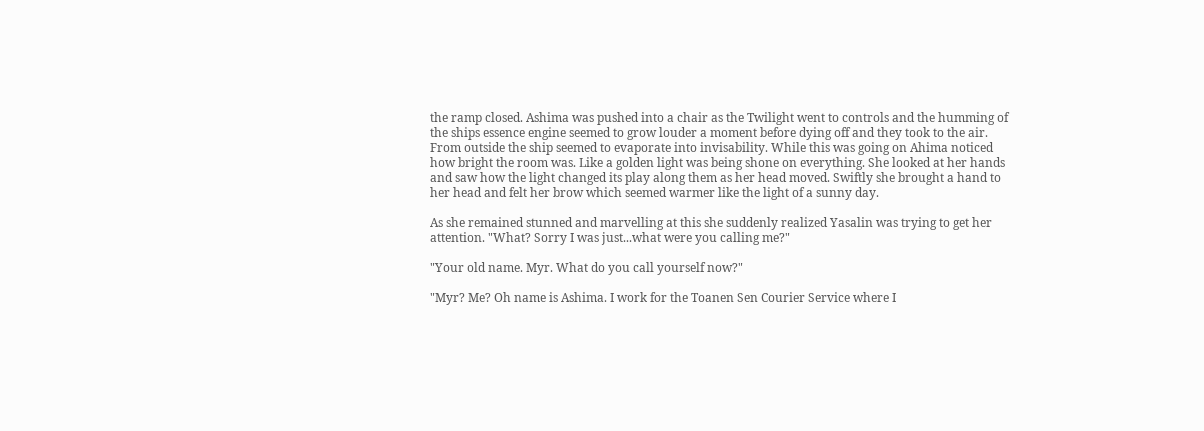the ramp closed. Ashima was pushed into a chair as the Twilight went to controls and the humming of the ships essence engine seemed to grow louder a moment before dying off and they took to the air. From outside the ship seemed to evaporate into invisability. While this was going on Ahima noticed how bright the room was. Like a golden light was being shone on everything. She looked at her hands and saw how the light changed its play along them as her head moved. Swiftly she brought a hand to her head and felt her brow which seemed warmer like the light of a sunny day.

As she remained stunned and marvelling at this she suddenly realized Yasalin was trying to get her attention. "What? Sorry I was just...what were you calling me?"

"Your old name. Myr. What do you call yourself now?"

"Myr? Me? Oh name is Ashima. I work for the Toanen Sen Courier Service where I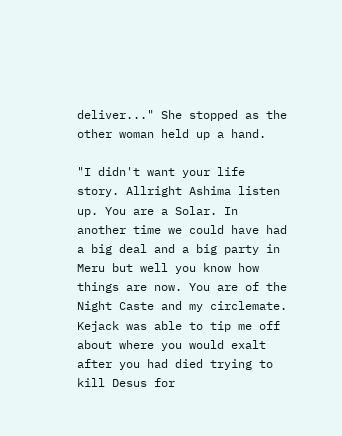deliver..." She stopped as the other woman held up a hand.

"I didn't want your life story. Allright Ashima listen up. You are a Solar. In another time we could have had a big deal and a big party in Meru but well you know how things are now. You are of the Night Caste and my circlemate. Kejack was able to tip me off about where you would exalt after you had died trying to kill Desus for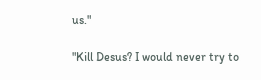us."

"Kill Desus? I would never try to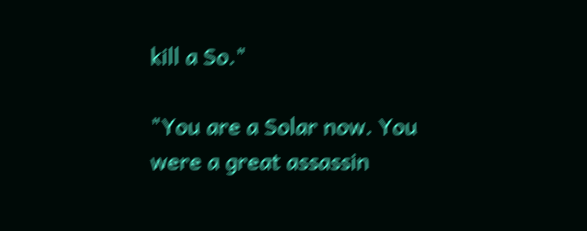kill a So."

"You are a Solar now. You were a great assassin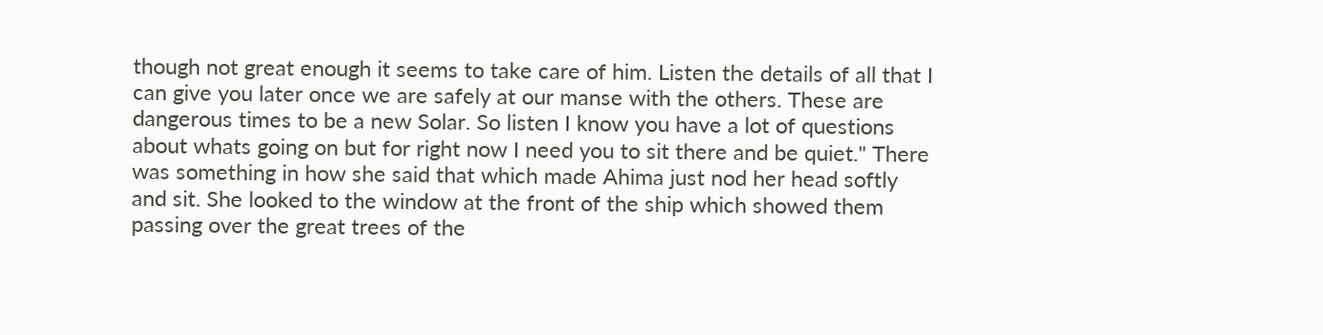though not great enough it seems to take care of him. Listen the details of all that I can give you later once we are safely at our manse with the others. These are dangerous times to be a new Solar. So listen I know you have a lot of questions about whats going on but for right now I need you to sit there and be quiet." There was something in how she said that which made Ahima just nod her head softly and sit. She looked to the window at the front of the ship which showed them passing over the great trees of the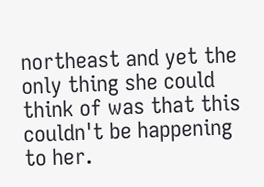northeast and yet the only thing she could think of was that this couldn't be happening to her.